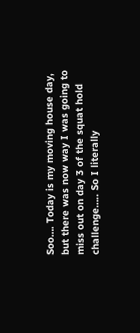Soo…. Today is my moving house day, but there was now way I was going to miss out on day 3 of the squat hold challenge….. So I literally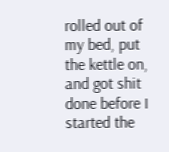rolled out of my bed, put the kettle on, and got shit done before I started the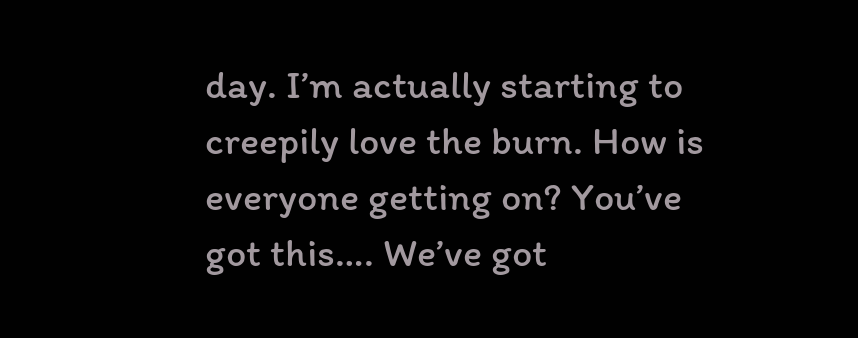day. I’m actually starting to creepily love the burn. How is everyone getting on? You’ve got this…. We’ve got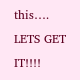this…. LETS GET IT!!!!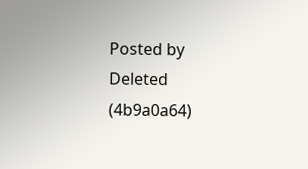Posted by Deleted (4b9a0a64)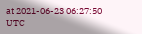at 2021-06-23 06:27:50 UTC